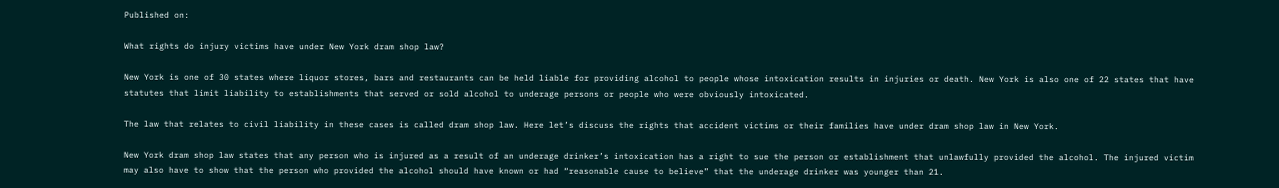Published on:

What rights do injury victims have under New York dram shop law?

New York is one of 30 states where liquor stores, bars and restaurants can be held liable for providing alcohol to people whose intoxication results in injuries or death. New York is also one of 22 states that have statutes that limit liability to establishments that served or sold alcohol to underage persons or people who were obviously intoxicated.

The law that relates to civil liability in these cases is called dram shop law. Here let’s discuss the rights that accident victims or their families have under dram shop law in New York.

New York dram shop law states that any person who is injured as a result of an underage drinker’s intoxication has a right to sue the person or establishment that unlawfully provided the alcohol. The injured victim may also have to show that the person who provided the alcohol should have known or had “reasonable cause to believe” that the underage drinker was younger than 21.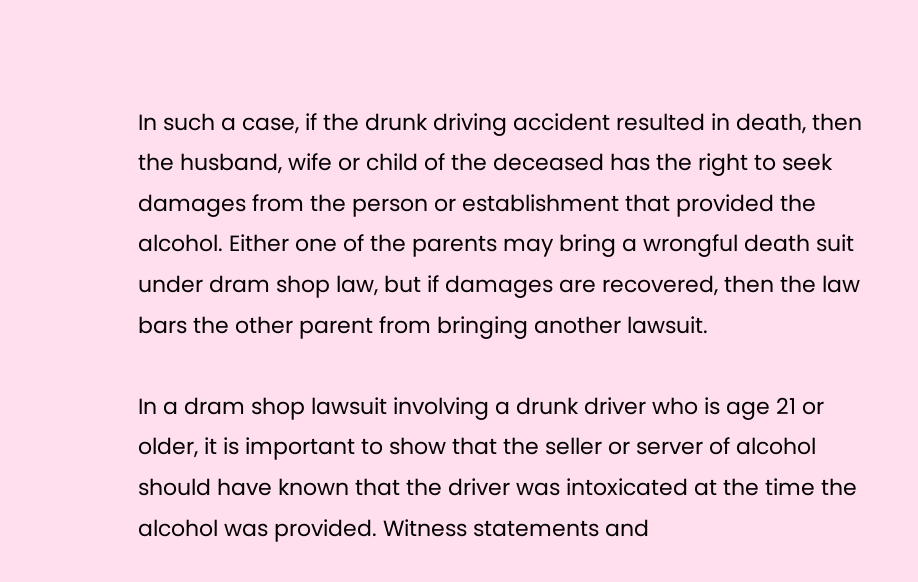In such a case, if the drunk driving accident resulted in death, then the husband, wife or child of the deceased has the right to seek damages from the person or establishment that provided the alcohol. Either one of the parents may bring a wrongful death suit under dram shop law, but if damages are recovered, then the law bars the other parent from bringing another lawsuit.

In a dram shop lawsuit involving a drunk driver who is age 21 or older, it is important to show that the seller or server of alcohol should have known that the driver was intoxicated at the time the alcohol was provided. Witness statements and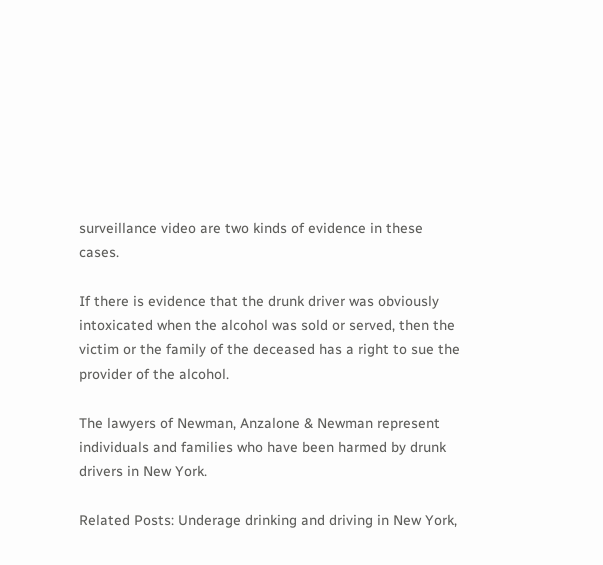surveillance video are two kinds of evidence in these cases.

If there is evidence that the drunk driver was obviously intoxicated when the alcohol was sold or served, then the victim or the family of the deceased has a right to sue the provider of the alcohol.

The lawyers of Newman, Anzalone & Newman represent individuals and families who have been harmed by drunk drivers in New York.

Related Posts: Underage drinking and driving in New York,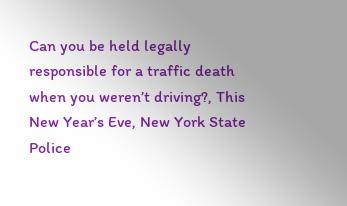Can you be held legally responsible for a traffic death when you weren’t driving?, This New Year’s Eve, New York State Police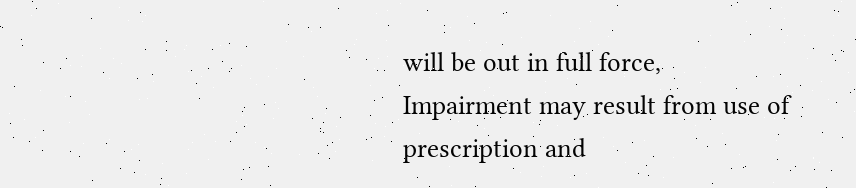will be out in full force, Impairment may result from use of prescription and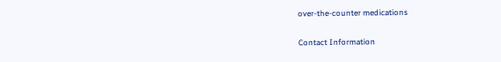over-the-counter medications

Contact Information